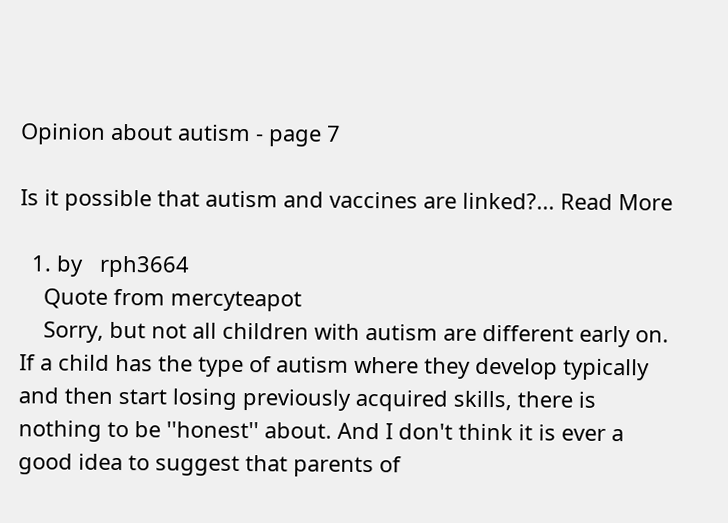Opinion about autism - page 7

Is it possible that autism and vaccines are linked?... Read More

  1. by   rph3664
    Quote from mercyteapot
    Sorry, but not all children with autism are different early on. If a child has the type of autism where they develop typically and then start losing previously acquired skills, there is nothing to be ''honest'' about. And I don't think it is ever a good idea to suggest that parents of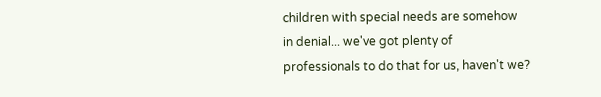children with special needs are somehow in denial... we've got plenty of professionals to do that for us, haven't we?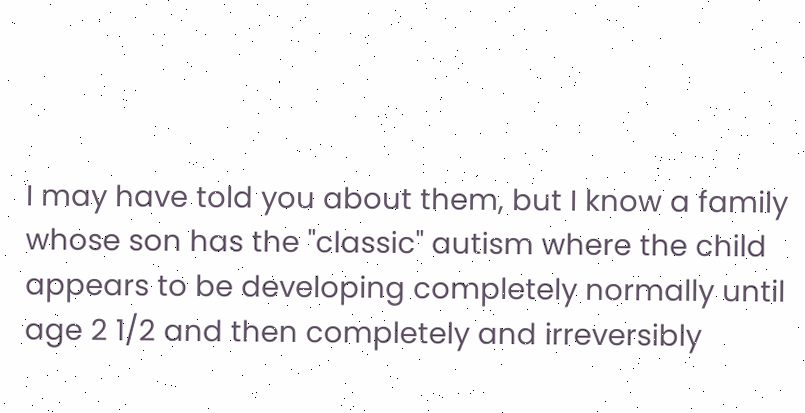I may have told you about them, but I know a family whose son has the "classic" autism where the child appears to be developing completely normally until age 2 1/2 and then completely and irreversibly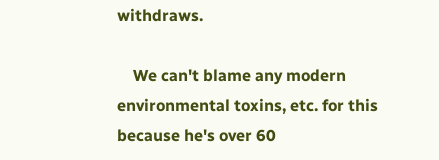withdraws.

    We can't blame any modern environmental toxins, etc. for this because he's over 60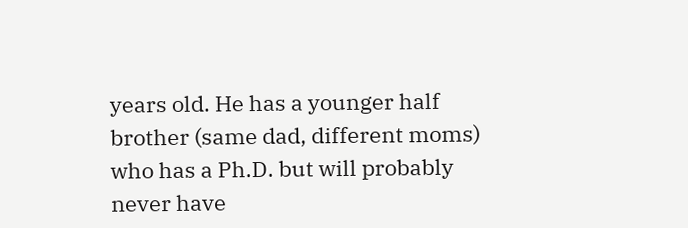years old. He has a younger half brother (same dad, different moms) who has a Ph.D. but will probably never have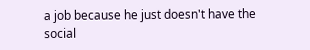a job because he just doesn't have the social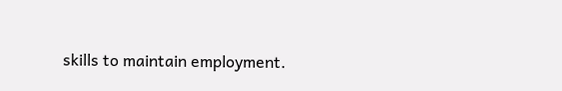skills to maintain employment.